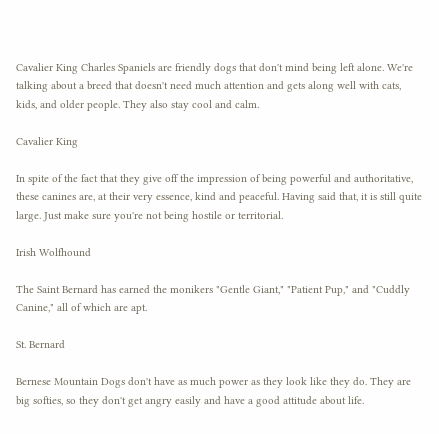Cavalier King Charles Spaniels are friendly dogs that don't mind being left alone. We're talking about a breed that doesn't need much attention and gets along well with cats, kids, and older people. They also stay cool and calm.

Cavalier King

In spite of the fact that they give off the impression of being powerful and authoritative, these canines are, at their very essence, kind and peaceful. Having said that, it is still quite large. Just make sure you're not being hostile or territorial.

Irish Wolfhound

The Saint Bernard has earned the monikers "Gentle Giant," "Patient Pup," and "Cuddly Canine," all of which are apt.

St. Bernard

Bernese Mountain Dogs don't have as much power as they look like they do. They are big softies, so they don't get angry easily and have a good attitude about life.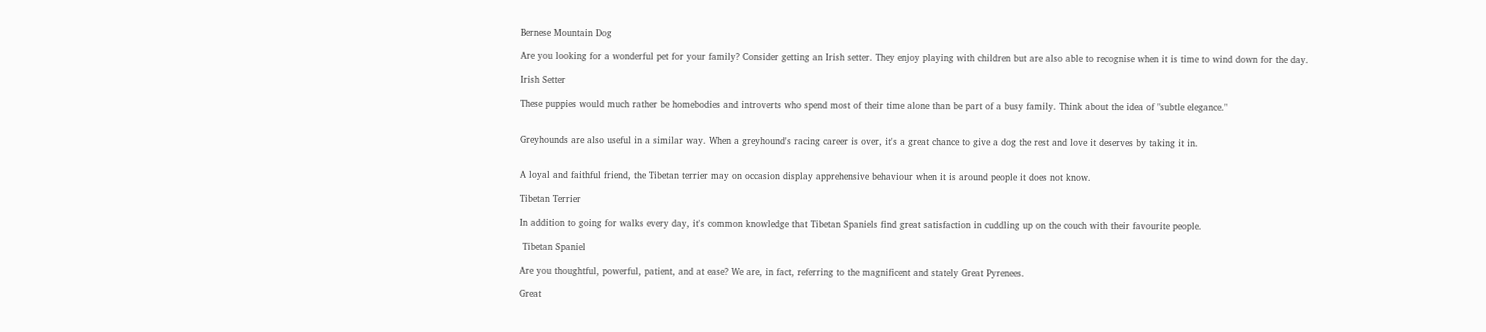Bernese Mountain Dog

Are you looking for a wonderful pet for your family? Consider getting an Irish setter. They enjoy playing with children but are also able to recognise when it is time to wind down for the day.

Irish Setter

These puppies would much rather be homebodies and introverts who spend most of their time alone than be part of a busy family. Think about the idea of "subtle elegance."


Greyhounds are also useful in a similar way. When a greyhound's racing career is over, it's a great chance to give a dog the rest and love it deserves by taking it in.


A loyal and faithful friend, the Tibetan terrier may on occasion display apprehensive behaviour when it is around people it does not know.

Tibetan Terrier

In addition to going for walks every day, it's common knowledge that Tibetan Spaniels find great satisfaction in cuddling up on the couch with their favourite people.

 Tibetan Spaniel

Are you thoughtful, powerful, patient, and at ease? We are, in fact, referring to the magnificent and stately Great Pyrenees.

Great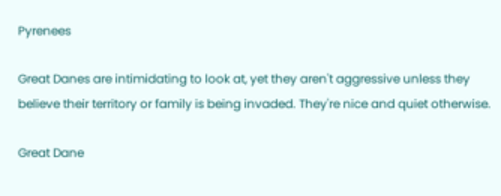Pyrenees

Great Danes are intimidating to look at, yet they aren't aggressive unless they believe their territory or family is being invaded. They're nice and quiet otherwise.

Great Dane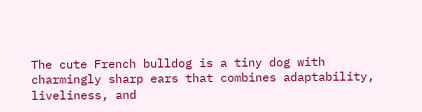The cute French bulldog is a tiny dog with charmingly sharp ears that combines adaptability, liveliness, and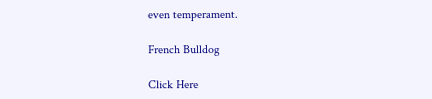even temperament.

French Bulldog

Click Here